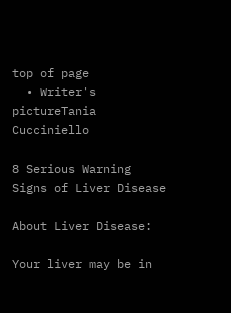top of page
  • Writer's pictureTania Cucciniello

8 Serious Warning Signs of Liver Disease

About Liver Disease:

Your liver may be in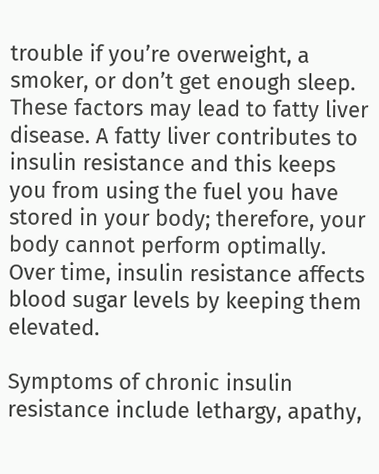trouble if you’re overweight, a smoker, or don’t get enough sleep. These factors may lead to fatty liver disease. A fatty liver contributes to insulin resistance and this keeps you from using the fuel you have stored in your body; therefore, your body cannot perform optimally. Over time, insulin resistance affects blood sugar levels by keeping them elevated.

Symptoms of chronic insulin resistance include lethargy, apathy,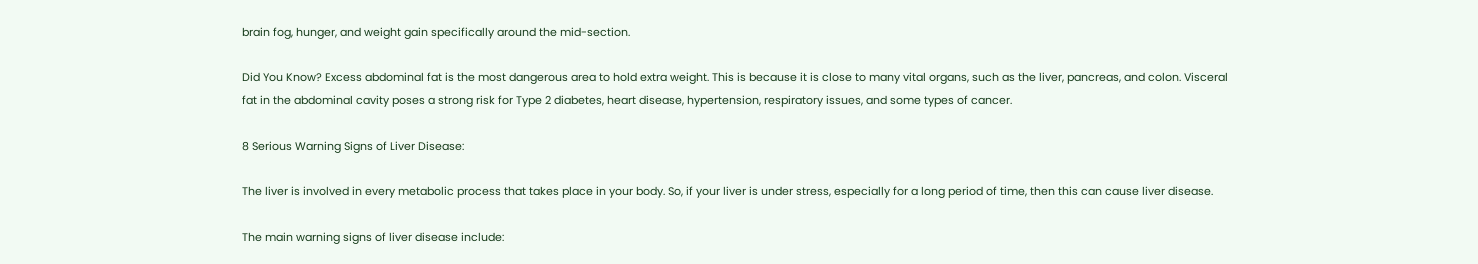brain fog, hunger, and weight gain specifically around the mid-section.

Did You Know? Excess abdominal fat is the most dangerous area to hold extra weight. This is because it is close to many vital organs, such as the liver, pancreas, and colon. Visceral fat in the abdominal cavity poses a strong risk for Type 2 diabetes, heart disease, hypertension, respiratory issues, and some types of cancer.

8 Serious Warning Signs of Liver Disease:

The liver is involved in every metabolic process that takes place in your body. So, if your liver is under stress, especially for a long period of time, then this can cause liver disease.

The main warning signs of liver disease include: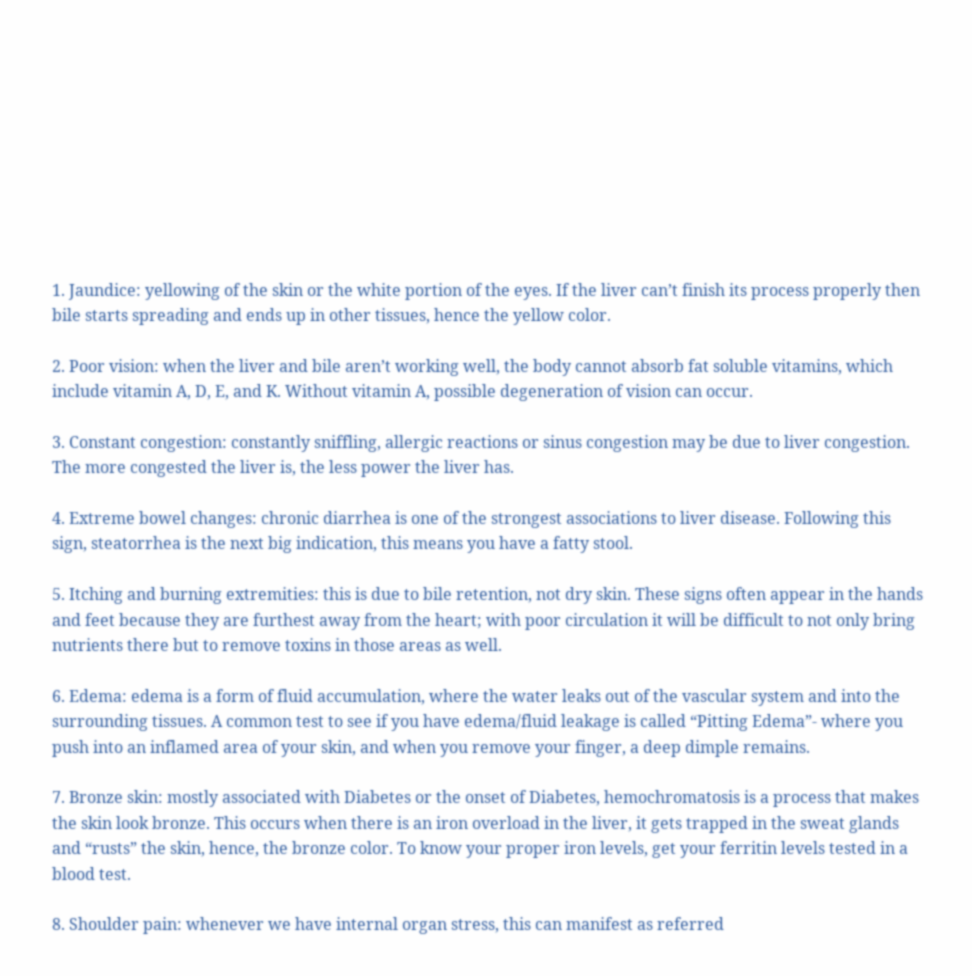1. Jaundice: yellowing of the skin or the white portion of the eyes. If the liver can’t finish its process properly then bile starts spreading and ends up in other tissues, hence the yellow color.

2. Poor vision: when the liver and bile aren’t working well, the body cannot absorb fat soluble vitamins, which include vitamin A, D, E, and K. Without vitamin A, possible degeneration of vision can occur.

3. Constant congestion: constantly sniffling, allergic reactions or sinus congestion may be due to liver congestion. The more congested the liver is, the less power the liver has.

4. Extreme bowel changes: chronic diarrhea is one of the strongest associations to liver disease. Following this sign, steatorrhea is the next big indication, this means you have a fatty stool.

5. Itching and burning extremities: this is due to bile retention, not dry skin. These signs often appear in the hands and feet because they are furthest away from the heart; with poor circulation it will be difficult to not only bring nutrients there but to remove toxins in those areas as well.

6. Edema: edema is a form of fluid accumulation, where the water leaks out of the vascular system and into the surrounding tissues. A common test to see if you have edema/fluid leakage is called “Pitting Edema”- where you push into an inflamed area of your skin, and when you remove your finger, a deep dimple remains.

7. Bronze skin: mostly associated with Diabetes or the onset of Diabetes, hemochromatosis is a process that makes the skin look bronze. This occurs when there is an iron overload in the liver, it gets trapped in the sweat glands and “rusts” the skin, hence, the bronze color. To know your proper iron levels, get your ferritin levels tested in a blood test.

8. Shoulder pain: whenever we have internal organ stress, this can manifest as referred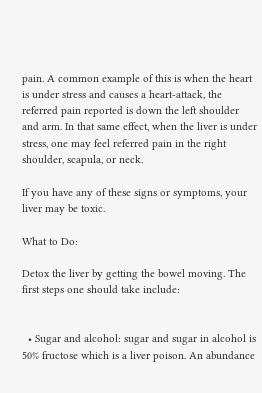pain. A common example of this is when the heart is under stress and causes a heart-attack, the referred pain reported is down the left shoulder and arm. In that same effect, when the liver is under stress, one may feel referred pain in the right shoulder, scapula, or neck.

If you have any of these signs or symptoms, your liver may be toxic.

What to Do:

Detox the liver by getting the bowel moving. The first steps one should take include:


  • Sugar and alcohol: sugar and sugar in alcohol is 50% fructose which is a liver poison. An abundance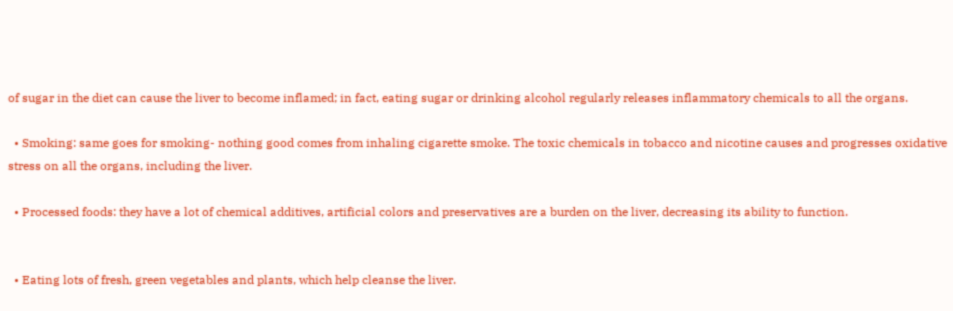of sugar in the diet can cause the liver to become inflamed; in fact, eating sugar or drinking alcohol regularly releases inflammatory chemicals to all the organs.

  • Smoking: same goes for smoking- nothing good comes from inhaling cigarette smoke. The toxic chemicals in tobacco and nicotine causes and progresses oxidative stress on all the organs, including the liver.

  • Processed foods: they have a lot of chemical additives, artificial colors and preservatives are a burden on the liver, decreasing its ability to function.


  • Eating lots of fresh, green vegetables and plants, which help cleanse the liver.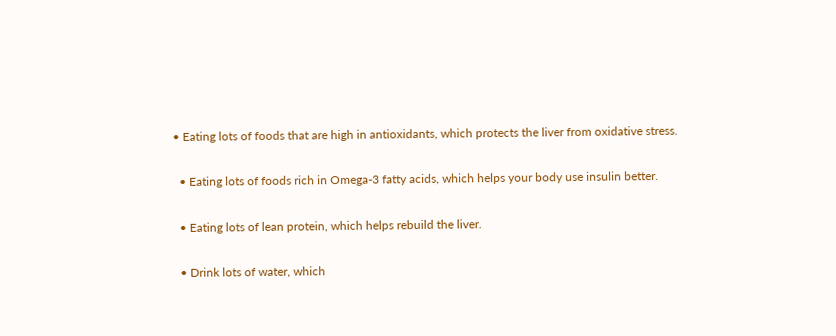• Eating lots of foods that are high in antioxidants, which protects the liver from oxidative stress.

  • Eating lots of foods rich in Omega-3 fatty acids, which helps your body use insulin better.

  • Eating lots of lean protein, which helps rebuild the liver.

  • Drink lots of water, which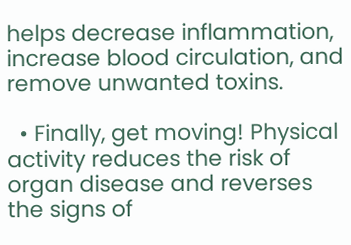helps decrease inflammation, increase blood circulation, and remove unwanted toxins.

  • Finally, get moving! Physical activity reduces the risk of organ disease and reverses the signs of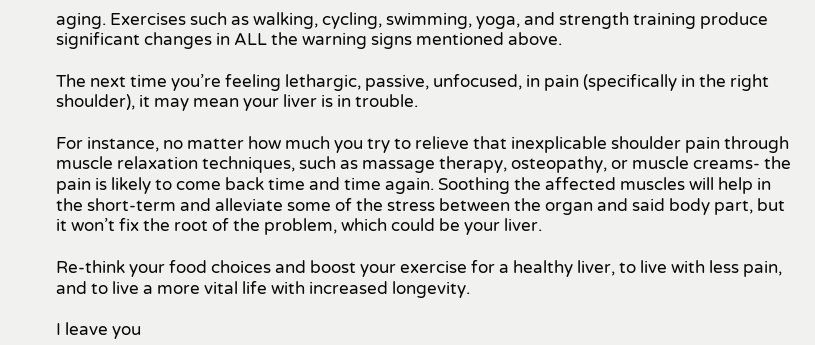aging. Exercises such as walking, cycling, swimming, yoga, and strength training produce significant changes in ALL the warning signs mentioned above.

The next time you’re feeling lethargic, passive, unfocused, in pain (specifically in the right shoulder), it may mean your liver is in trouble.

For instance, no matter how much you try to relieve that inexplicable shoulder pain through muscle relaxation techniques, such as massage therapy, osteopathy, or muscle creams- the pain is likely to come back time and time again. Soothing the affected muscles will help in the short-term and alleviate some of the stress between the organ and said body part, but it won’t fix the root of the problem, which could be your liver.

Re-think your food choices and boost your exercise for a healthy liver, to live with less pain, and to live a more vital life with increased longevity.

I leave you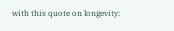with this quote on longevity: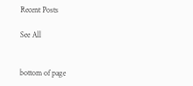Recent Posts

See All


bottom of page